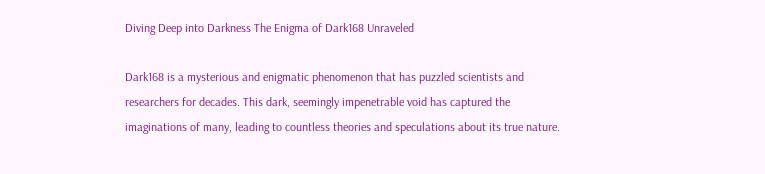Diving Deep into Darkness The Enigma of Dark168 Unraveled

Dark168 is a mysterious and enigmatic phenomenon that has puzzled scientists and researchers for decades. This dark, seemingly impenetrable void has captured the imaginations of many, leading to countless theories and speculations about its true nature.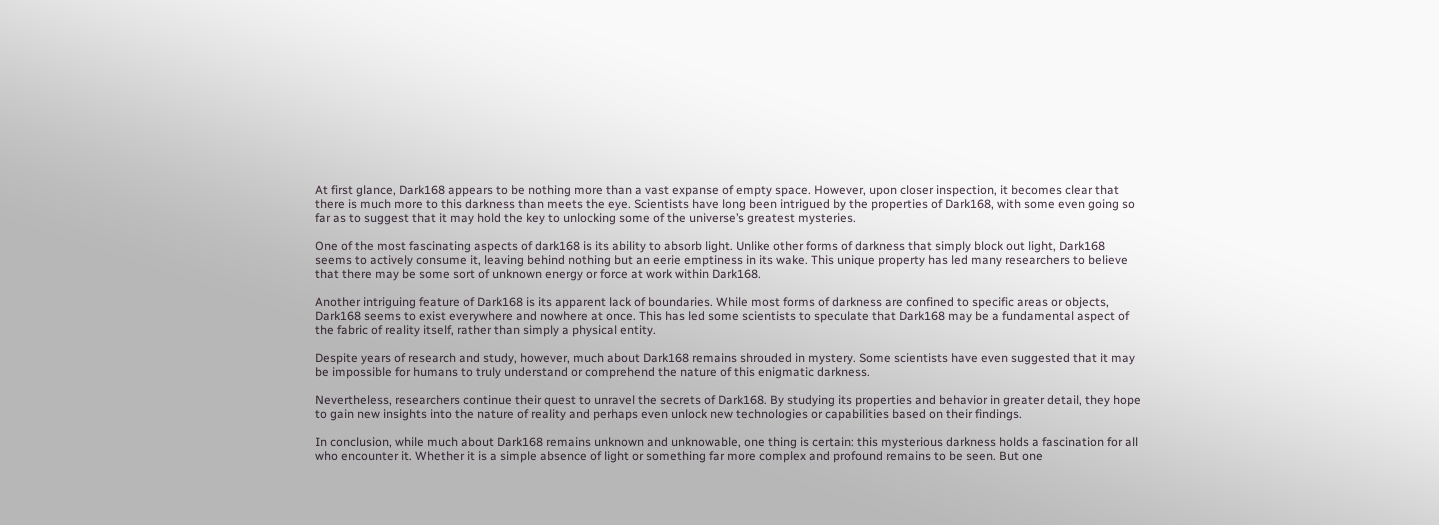At first glance, Dark168 appears to be nothing more than a vast expanse of empty space. However, upon closer inspection, it becomes clear that there is much more to this darkness than meets the eye. Scientists have long been intrigued by the properties of Dark168, with some even going so far as to suggest that it may hold the key to unlocking some of the universe’s greatest mysteries.

One of the most fascinating aspects of dark168 is its ability to absorb light. Unlike other forms of darkness that simply block out light, Dark168 seems to actively consume it, leaving behind nothing but an eerie emptiness in its wake. This unique property has led many researchers to believe that there may be some sort of unknown energy or force at work within Dark168.

Another intriguing feature of Dark168 is its apparent lack of boundaries. While most forms of darkness are confined to specific areas or objects, Dark168 seems to exist everywhere and nowhere at once. This has led some scientists to speculate that Dark168 may be a fundamental aspect of the fabric of reality itself, rather than simply a physical entity.

Despite years of research and study, however, much about Dark168 remains shrouded in mystery. Some scientists have even suggested that it may be impossible for humans to truly understand or comprehend the nature of this enigmatic darkness.

Nevertheless, researchers continue their quest to unravel the secrets of Dark168. By studying its properties and behavior in greater detail, they hope to gain new insights into the nature of reality and perhaps even unlock new technologies or capabilities based on their findings.

In conclusion, while much about Dark168 remains unknown and unknowable, one thing is certain: this mysterious darkness holds a fascination for all who encounter it. Whether it is a simple absence of light or something far more complex and profound remains to be seen. But one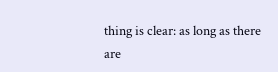thing is clear: as long as there are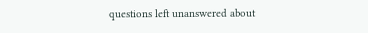questions left unanswered about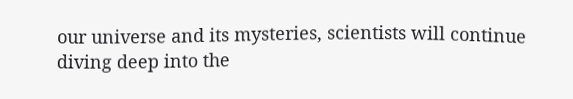our universe and its mysteries, scientists will continue diving deep into the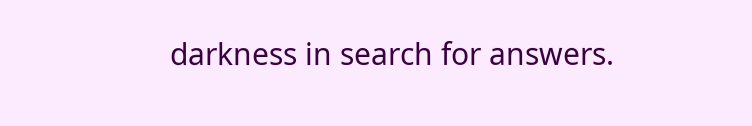darkness in search for answers.